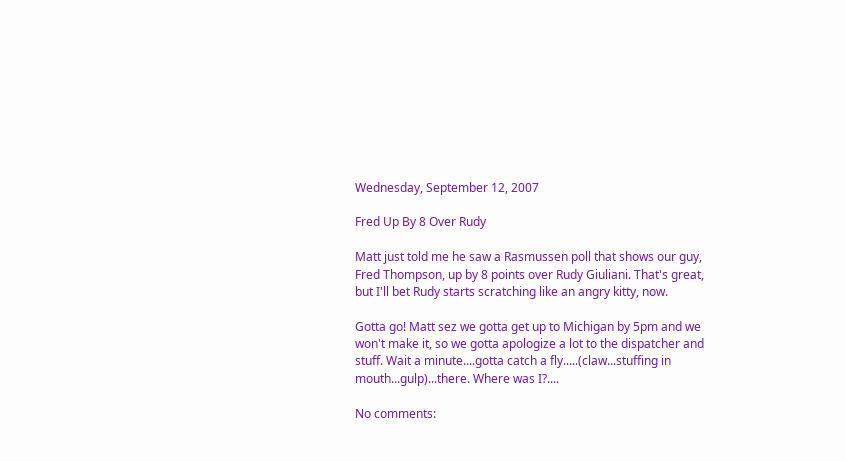Wednesday, September 12, 2007

Fred Up By 8 Over Rudy

Matt just told me he saw a Rasmussen poll that shows our guy, Fred Thompson, up by 8 points over Rudy Giuliani. That's great, but I'll bet Rudy starts scratching like an angry kitty, now.

Gotta go! Matt sez we gotta get up to Michigan by 5pm and we won't make it, so we gotta apologize a lot to the dispatcher and stuff. Wait a minute....gotta catch a fly.....(claw...stuffing in mouth...gulp)...there. Where was I?....

No comments: